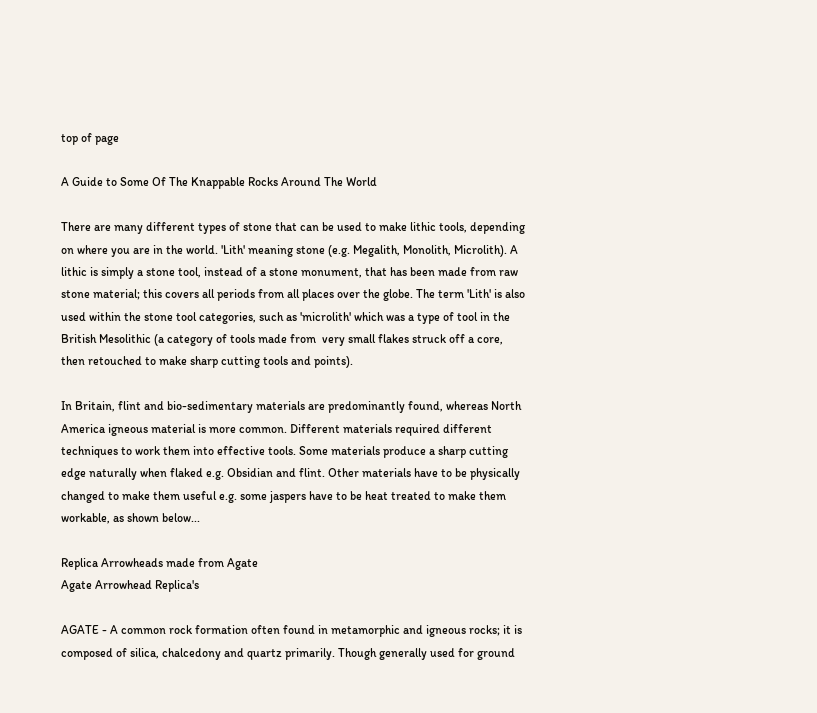top of page

A Guide to Some Of The Knappable Rocks Around The World

There are many different types of stone that can be used to make lithic tools, depending on where you are in the world. 'Lith' meaning stone (e.g. Megalith, Monolith, Microlith). A lithic is simply a stone tool, instead of a stone monument, that has been made from raw stone material; this covers all periods from all places over the globe. The term 'Lith' is also used within the stone tool categories, such as 'microlith' which was a type of tool in the British Mesolithic (a category of tools made from  very small flakes struck off a core, then retouched to make sharp cutting tools and points).

In Britain, flint and bio-sedimentary materials are predominantly found, whereas North America igneous material is more common. Different materials required different techniques to work them into effective tools. Some materials produce a sharp cutting edge naturally when flaked e.g. Obsidian and flint. Other materials have to be physically changed to make them useful e.g. some jaspers have to be heat treated to make them workable, as shown below...

Replica Arrowheads made from Agate
Agate Arrowhead Replica's

AGATE - A common rock formation often found in metamorphic and igneous rocks; it is composed of silica, chalcedony and quartz primarily. Though generally used for ground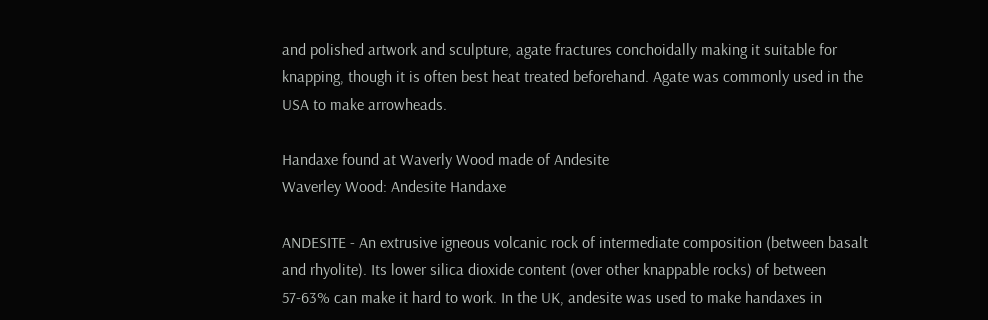and polished artwork and sculpture, agate fractures conchoidally making it suitable for knapping, though it is often best heat treated beforehand. Agate was commonly used in the USA to make arrowheads.

Handaxe found at Waverly Wood made of Andesite
Waverley Wood: Andesite Handaxe

ANDESITE - An extrusive igneous volcanic rock of intermediate composition (between basalt and rhyolite). Its lower silica dioxide content (over other knappable rocks) of between 57-63% can make it hard to work. In the UK, andesite was used to make handaxes in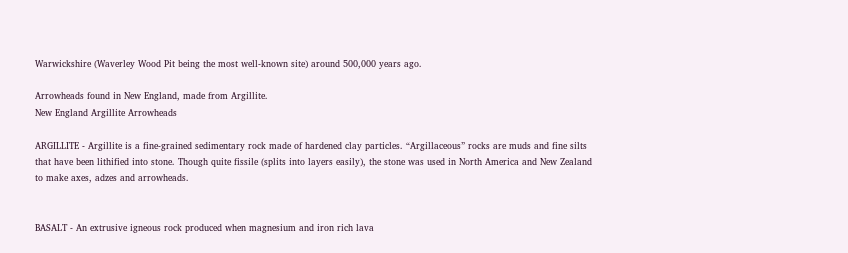Warwickshire (Waverley Wood Pit being the most well-known site) around 500,000 years ago.

Arrowheads found in New England, made from Argillite.
New England Argillite Arrowheads

ARGILLITE - Argillite is a fine-grained sedimentary rock made of hardened clay particles. “Argillaceous” rocks are muds and fine silts that have been lithified into stone. Though quite fissile (splits into layers easily), the stone was used in North America and New Zealand to make axes, adzes and arrowheads.


BASALT - An extrusive igneous rock produced when magnesium and iron rich lava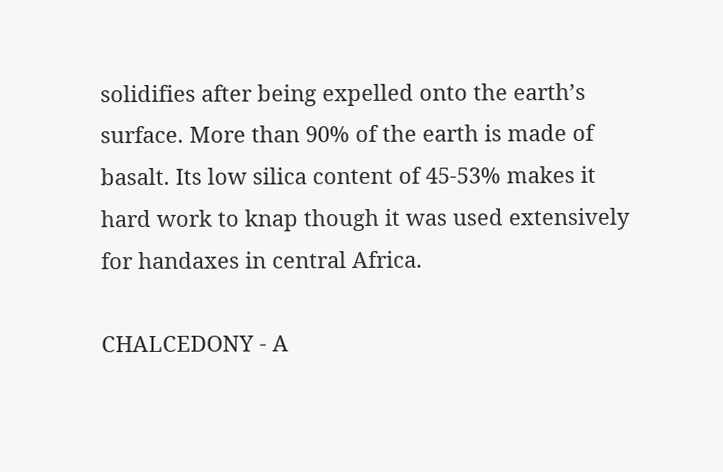solidifies after being expelled onto the earth’s surface. More than 90% of the earth is made of basalt. Its low silica content of 45-53% makes it hard work to knap though it was used extensively for handaxes in central Africa.

CHALCEDONY - A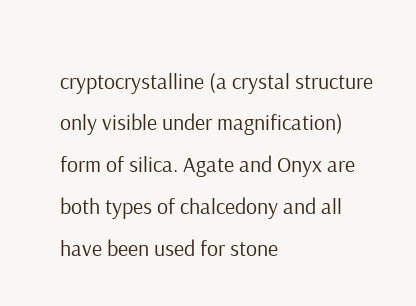cryptocrystalline (a crystal structure only visible under magnification) form of silica. Agate and Onyx are both types of chalcedony and all have been used for stone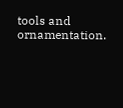tools and ornamentation.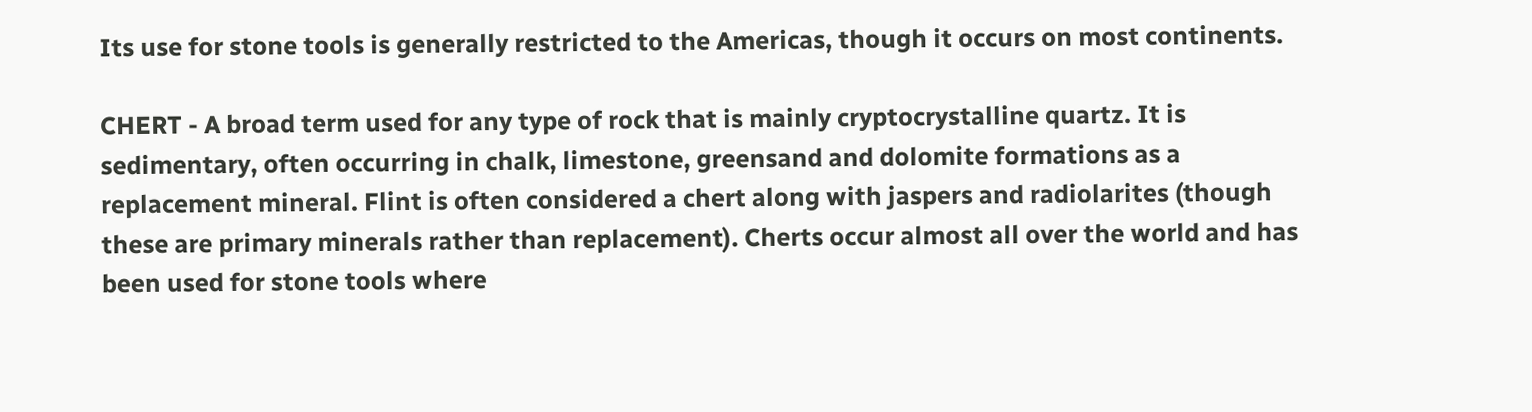Its use for stone tools is generally restricted to the Americas, though it occurs on most continents.

CHERT - A broad term used for any type of rock that is mainly cryptocrystalline quartz. It is sedimentary, often occurring in chalk, limestone, greensand and dolomite formations as a replacement mineral. Flint is often considered a chert along with jaspers and radiolarites (though these are primary minerals rather than replacement). Cherts occur almost all over the world and has been used for stone tools where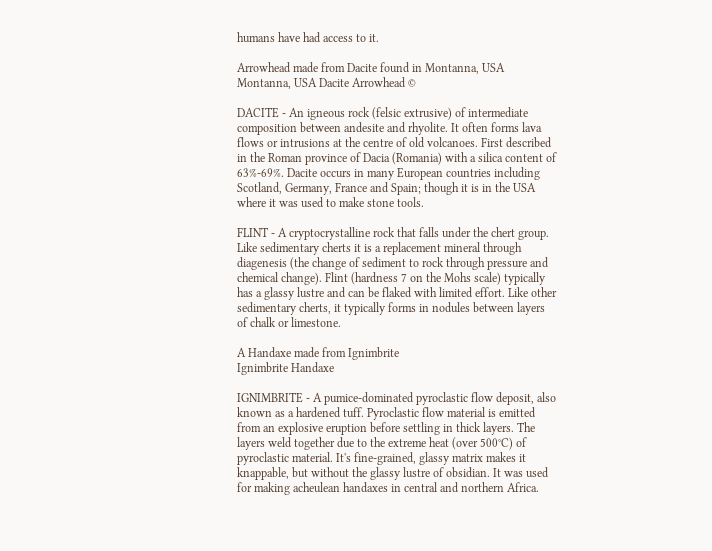humans have had access to it.

Arrowhead made from Dacite found in Montanna, USA
Montanna, USA Dacite Arrowhead ©

DACITE - An igneous rock (felsic extrusive) of intermediate composition between andesite and rhyolite. It often forms lava flows or intrusions at the centre of old volcanoes. First described in the Roman province of Dacia (Romania) with a silica content of 63%-69%. Dacite occurs in many European countries including Scotland, Germany, France and Spain; though it is in the USA where it was used to make stone tools.

FLINT - A cryptocrystalline rock that falls under the chert group. Like sedimentary cherts it is a replacement mineral through diagenesis (the change of sediment to rock through pressure and chemical change). Flint (hardness 7 on the Mohs scale) typically has a glassy lustre and can be flaked with limited effort. Like other sedimentary cherts, it typically forms in nodules between layers of chalk or limestone.

A Handaxe made from Ignimbrite
Ignimbrite Handaxe

IGNIMBRITE - A pumice-dominated pyroclastic flow deposit, also known as a hardened tuff. Pyroclastic flow material is emitted from an explosive eruption before settling in thick layers. The layers weld together due to the extreme heat (over 500°C) of pyroclastic material. It's fine-grained, glassy matrix makes it knappable, but without the glassy lustre of obsidian. It was used for making acheulean handaxes in central and northern Africa.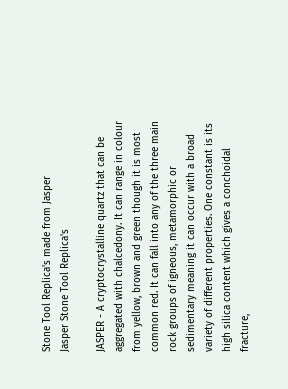Stone Tool Replica's made from Jasper
Jasper Stone Tool Replica's

JASPER - A cryptocrystalline quartz that can be aggregated with chalcedony. It can range in colour from yellow, brown and green though it is most common red. It can fall into any of the three main rock groups of igneous, metamorphic or sedimentary meaning it can occur with a broad variety of different properties. One constant is its high silica content which gives a conchoidal fracture,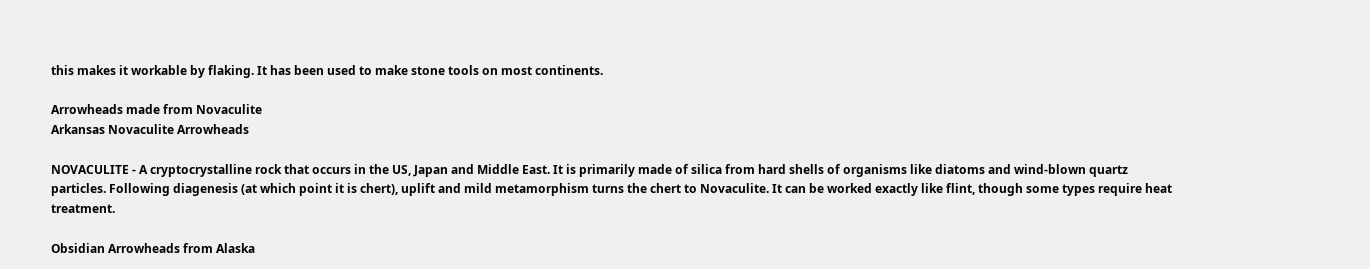this makes it workable by flaking. It has been used to make stone tools on most continents.

Arrowheads made from Novaculite
Arkansas Novaculite Arrowheads

NOVACULITE - A cryptocrystalline rock that occurs in the US, Japan and Middle East. It is primarily made of silica from hard shells of organisms like diatoms and wind-blown quartz particles. Following diagenesis (at which point it is chert), uplift and mild metamorphism turns the chert to Novaculite. It can be worked exactly like flint, though some types require heat treatment.

Obsidian Arrowheads from Alaska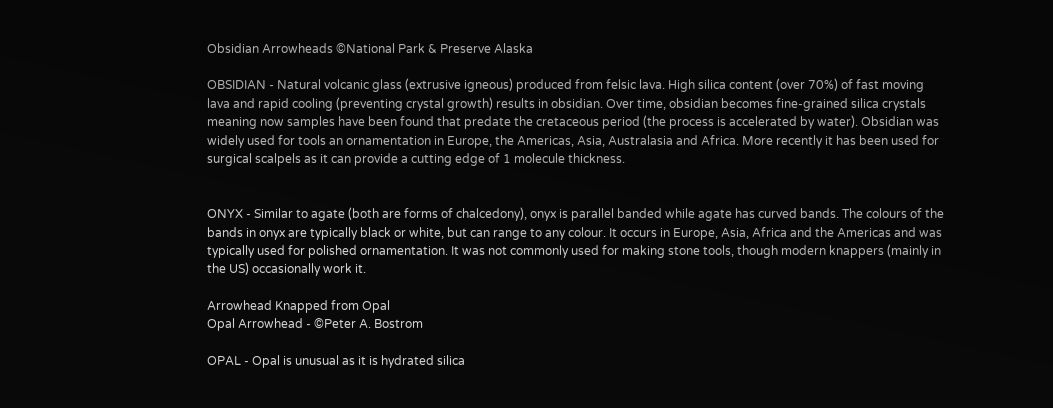Obsidian Arrowheads ©National Park & Preserve Alaska

OBSIDIAN - Natural volcanic glass (extrusive igneous) produced from felsic lava. High silica content (over 70%) of fast moving lava and rapid cooling (preventing crystal growth) results in obsidian. Over time, obsidian becomes fine-grained silica crystals meaning now samples have been found that predate the cretaceous period (the process is accelerated by water). Obsidian was widely used for tools an ornamentation in Europe, the Americas, Asia, Australasia and Africa. More recently it has been used for surgical scalpels as it can provide a cutting edge of 1 molecule thickness.


ONYX - Similar to agate (both are forms of chalcedony), onyx is parallel banded while agate has curved bands. The colours of the bands in onyx are typically black or white, but can range to any colour. It occurs in Europe, Asia, Africa and the Americas and was typically used for polished ornamentation. It was not commonly used for making stone tools, though modern knappers (mainly in the US) occasionally work it.

Arrowhead Knapped from Opal
Opal Arrowhead - ©Peter A. Bostrom

OPAL - Opal is unusual as it is hydrated silica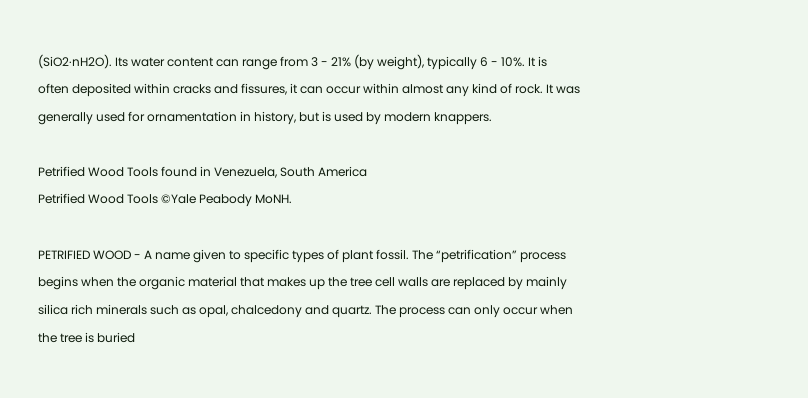(SiO2·nH2O). Its water content can range from 3 - 21% (by weight), typically 6 - 10%. It is often deposited within cracks and fissures, it can occur within almost any kind of rock. It was generally used for ornamentation in history, but is used by modern knappers.

Petrified Wood Tools found in Venezuela, South America
Petrified Wood Tools ©Yale Peabody MoNH.

PETRIFIED WOOD - A name given to specific types of plant fossil. The “petrification” process begins when the organic material that makes up the tree cell walls are replaced by mainly silica rich minerals such as opal, chalcedony and quartz. The process can only occur when the tree is buried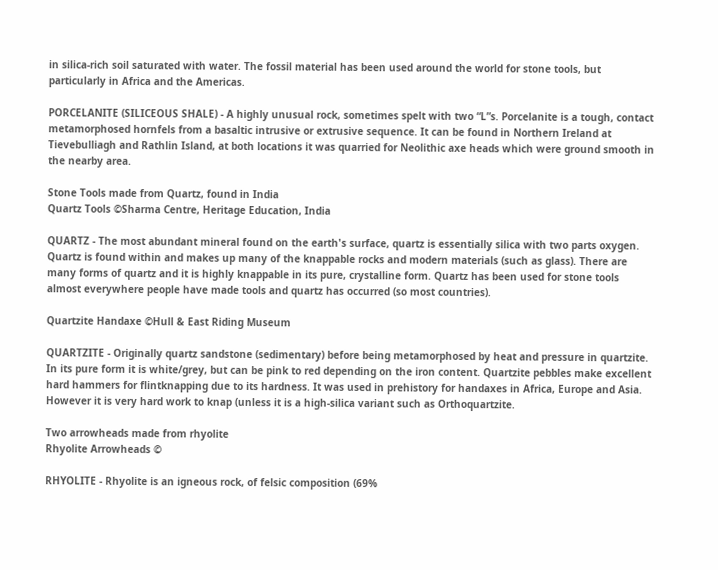in silica-rich soil saturated with water. The fossil material has been used around the world for stone tools, but particularly in Africa and the Americas.

PORCELANITE (SILICEOUS SHALE) - A highly unusual rock, sometimes spelt with two “L”s. Porcelanite is a tough, contact metamorphosed hornfels from a basaltic intrusive or extrusive sequence. It can be found in Northern Ireland at Tievebulliagh and Rathlin Island, at both locations it was quarried for Neolithic axe heads which were ground smooth in the nearby area.

Stone Tools made from Quartz, found in India
Quartz Tools ©Sharma Centre, Heritage Education, India

QUARTZ - The most abundant mineral found on the earth's surface, quartz is essentially silica with two parts oxygen. Quartz is found within and makes up many of the knappable rocks and modern materials (such as glass). There are many forms of quartz and it is highly knappable in its pure, crystalline form. Quartz has been used for stone tools almost everywhere people have made tools and quartz has occurred (so most countries).

Quartzite Handaxe ©Hull & East Riding Museum

QUARTZITE - Originally quartz sandstone (sedimentary) before being metamorphosed by heat and pressure in quartzite. In its pure form it is white/grey, but can be pink to red depending on the iron content. Quartzite pebbles make excellent hard hammers for flintknapping due to its hardness. It was used in prehistory for handaxes in Africa, Europe and Asia. However it is very hard work to knap (unless it is a high-silica variant such as Orthoquartzite.

Two arrowheads made from rhyolite
Rhyolite Arrowheads ©

RHYOLITE - Rhyolite is an igneous rock, of felsic composition (69%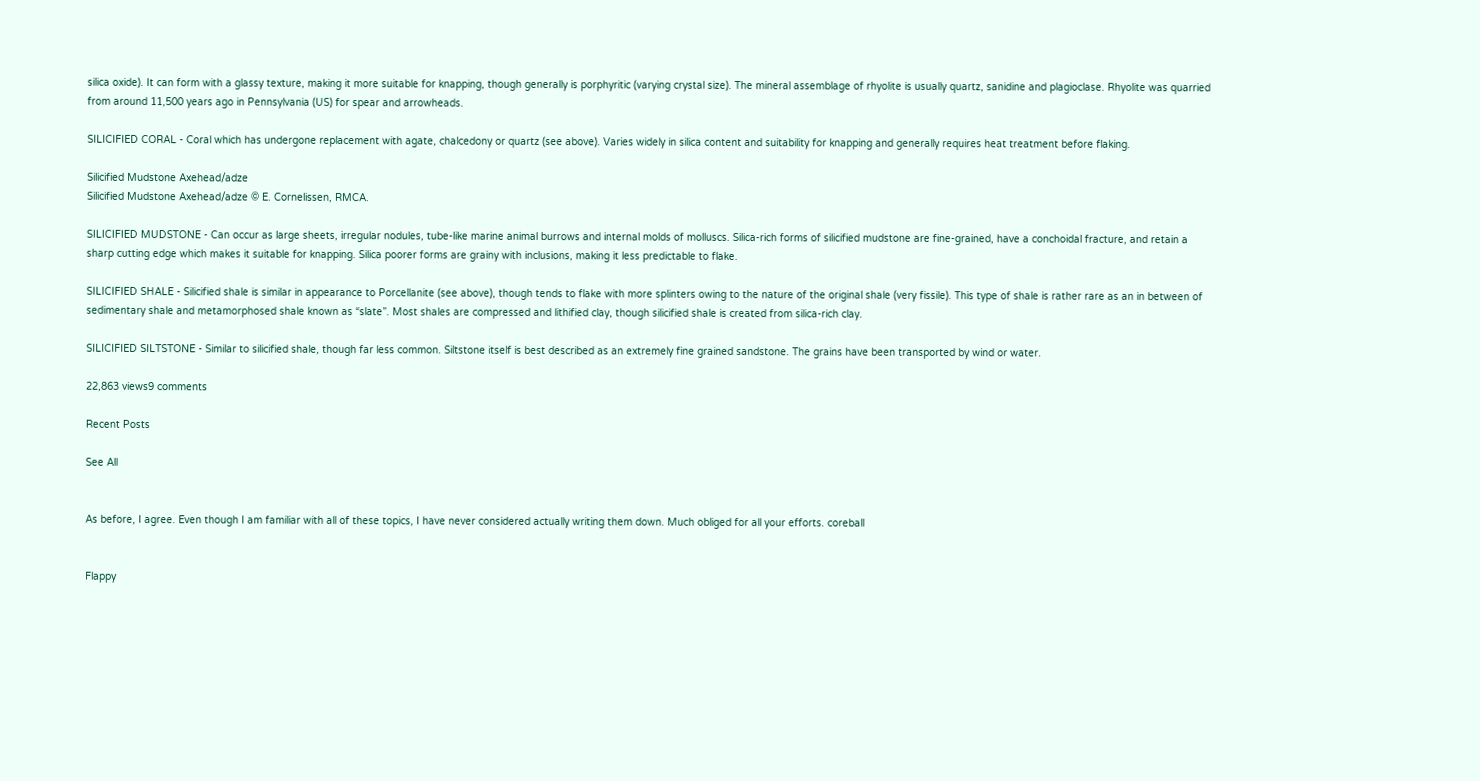silica oxide). It can form with a glassy texture, making it more suitable for knapping, though generally is porphyritic (varying crystal size). The mineral assemblage of rhyolite is usually quartz, sanidine and plagioclase. Rhyolite was quarried from around 11,500 years ago in Pennsylvania (US) for spear and arrowheads.

SILICIFIED CORAL - Coral which has undergone replacement with agate, chalcedony or quartz (see above). Varies widely in silica content and suitability for knapping and generally requires heat treatment before flaking.

Silicified Mudstone Axehead/adze
Silicified Mudstone Axehead/adze © E. Cornelissen, RMCA.

SILICIFIED MUDSTONE - Can occur as large sheets, irregular nodules, tube-like marine animal burrows and internal molds of molluscs. Silica-rich forms of silicified mudstone are fine-grained, have a conchoidal fracture, and retain a sharp cutting edge which makes it suitable for knapping. Silica poorer forms are grainy with inclusions, making it less predictable to flake.

SILICIFIED SHALE - Silicified shale is similar in appearance to Porcellanite (see above), though tends to flake with more splinters owing to the nature of the original shale (very fissile). This type of shale is rather rare as an in between of sedimentary shale and metamorphosed shale known as “slate”. Most shales are compressed and lithified clay, though silicified shale is created from silica-rich clay.

SILICIFIED SILTSTONE - Similar to silicified shale, though far less common. Siltstone itself is best described as an extremely fine grained sandstone. The grains have been transported by wind or water.

22,863 views9 comments

Recent Posts

See All


As before, I agree. Even though I am familiar with all of these topics, I have never considered actually writing them down. Much obliged for all your efforts. coreball


Flappy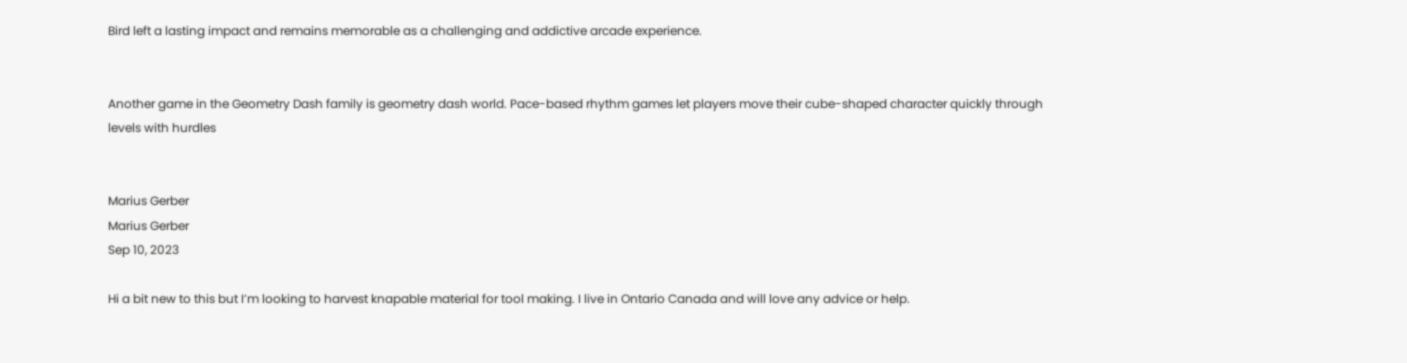Bird left a lasting impact and remains memorable as a challenging and addictive arcade experience.


Another game in the Geometry Dash family is geometry dash world. Pace-based rhythm games let players move their cube-shaped character quickly through levels with hurdles


Marius Gerber
Marius Gerber
Sep 10, 2023

Hi a bit new to this but I’m looking to harvest knapable material for tool making. I live in Ontario Canada and will love any advice or help.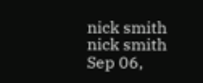nick smith
nick smith
Sep 06,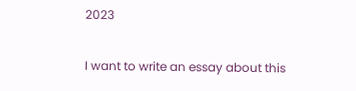2023

I want to write an essay about this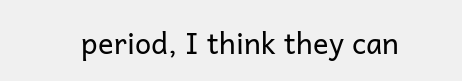period, I think they can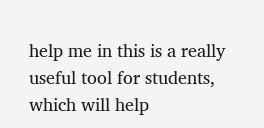help me in this is a really useful tool for students, which will help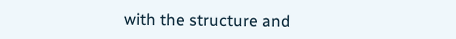with the structure and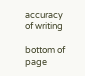accuracy of writing

bottom of page